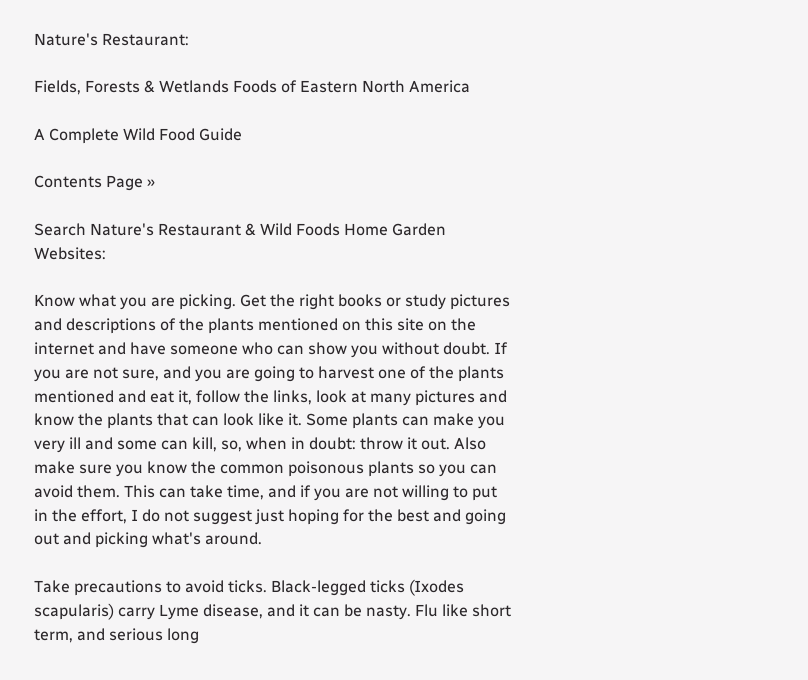Nature's Restaurant:

Fields, Forests & Wetlands Foods of Eastern North America

A Complete Wild Food Guide

Contents Page »

Search Nature's Restaurant & Wild Foods Home Garden Websites:

Know what you are picking. Get the right books or study pictures and descriptions of the plants mentioned on this site on the internet and have someone who can show you without doubt. If you are not sure, and you are going to harvest one of the plants mentioned and eat it, follow the links, look at many pictures and know the plants that can look like it. Some plants can make you very ill and some can kill, so, when in doubt: throw it out. Also make sure you know the common poisonous plants so you can avoid them. This can take time, and if you are not willing to put in the effort, I do not suggest just hoping for the best and going out and picking what's around.

Take precautions to avoid ticks. Black-legged ticks (Ixodes scapularis) carry Lyme disease, and it can be nasty. Flu like short term, and serious long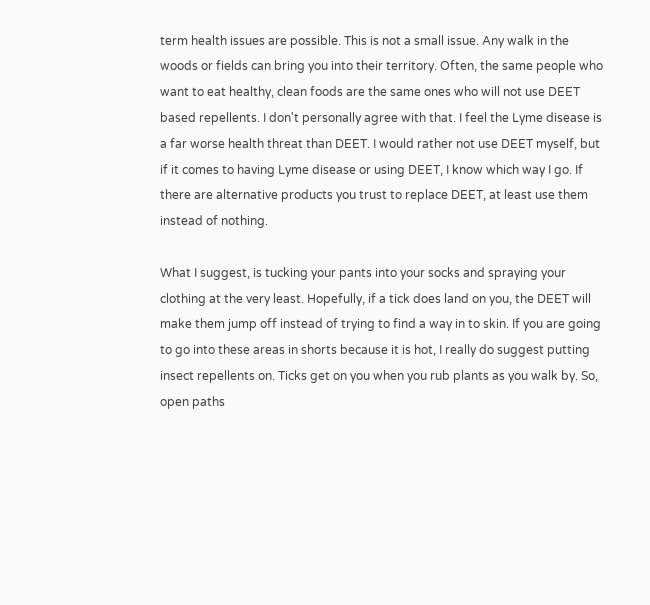term health issues are possible. This is not a small issue. Any walk in the woods or fields can bring you into their territory. Often, the same people who want to eat healthy, clean foods are the same ones who will not use DEET based repellents. I don't personally agree with that. I feel the Lyme disease is a far worse health threat than DEET. I would rather not use DEET myself, but if it comes to having Lyme disease or using DEET, I know which way I go. If there are alternative products you trust to replace DEET, at least use them instead of nothing.

What I suggest, is tucking your pants into your socks and spraying your clothing at the very least. Hopefully, if a tick does land on you, the DEET will make them jump off instead of trying to find a way in to skin. If you are going to go into these areas in shorts because it is hot, I really do suggest putting insect repellents on. Ticks get on you when you rub plants as you walk by. So, open paths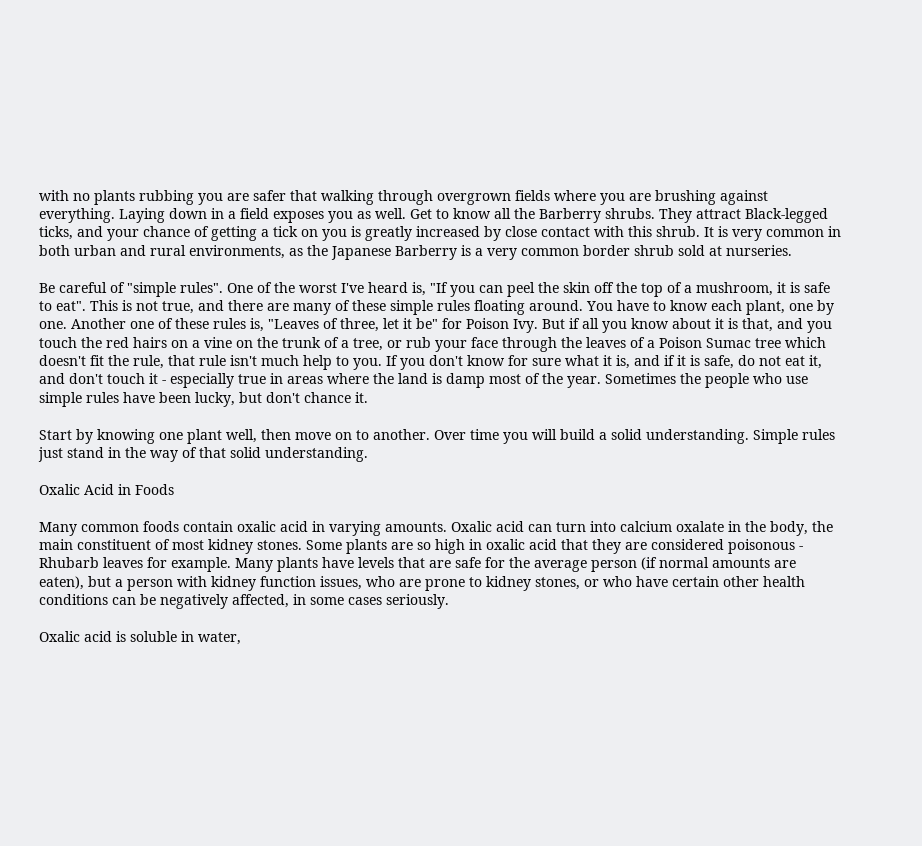with no plants rubbing you are safer that walking through overgrown fields where you are brushing against everything. Laying down in a field exposes you as well. Get to know all the Barberry shrubs. They attract Black-legged ticks, and your chance of getting a tick on you is greatly increased by close contact with this shrub. It is very common in both urban and rural environments, as the Japanese Barberry is a very common border shrub sold at nurseries.

Be careful of "simple rules". One of the worst I've heard is, "If you can peel the skin off the top of a mushroom, it is safe to eat". This is not true, and there are many of these simple rules floating around. You have to know each plant, one by one. Another one of these rules is, "Leaves of three, let it be" for Poison Ivy. But if all you know about it is that, and you touch the red hairs on a vine on the trunk of a tree, or rub your face through the leaves of a Poison Sumac tree which doesn't fit the rule, that rule isn't much help to you. If you don't know for sure what it is, and if it is safe, do not eat it, and don't touch it - especially true in areas where the land is damp most of the year. Sometimes the people who use simple rules have been lucky, but don't chance it.

Start by knowing one plant well, then move on to another. Over time you will build a solid understanding. Simple rules just stand in the way of that solid understanding.

Oxalic Acid in Foods

Many common foods contain oxalic acid in varying amounts. Oxalic acid can turn into calcium oxalate in the body, the main constituent of most kidney stones. Some plants are so high in oxalic acid that they are considered poisonous - Rhubarb leaves for example. Many plants have levels that are safe for the average person (if normal amounts are eaten), but a person with kidney function issues, who are prone to kidney stones, or who have certain other health conditions can be negatively affected, in some cases seriously.

Oxalic acid is soluble in water,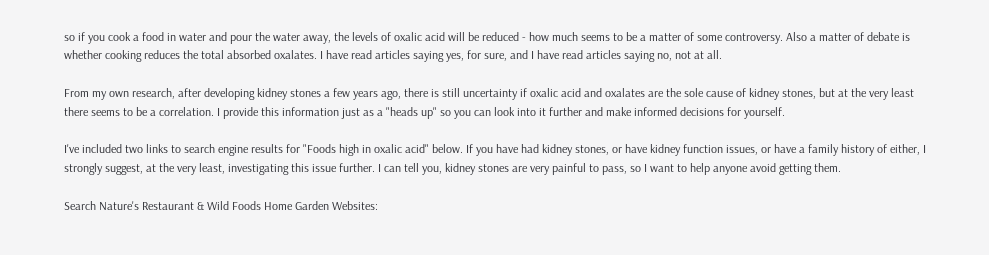so if you cook a food in water and pour the water away, the levels of oxalic acid will be reduced - how much seems to be a matter of some controversy. Also a matter of debate is whether cooking reduces the total absorbed oxalates. I have read articles saying yes, for sure, and I have read articles saying no, not at all.

From my own research, after developing kidney stones a few years ago, there is still uncertainty if oxalic acid and oxalates are the sole cause of kidney stones, but at the very least there seems to be a correlation. I provide this information just as a "heads up" so you can look into it further and make informed decisions for yourself.

I've included two links to search engine results for "Foods high in oxalic acid" below. If you have had kidney stones, or have kidney function issues, or have a family history of either, I strongly suggest, at the very least, investigating this issue further. I can tell you, kidney stones are very painful to pass, so I want to help anyone avoid getting them.

Search Nature's Restaurant & Wild Foods Home Garden Websites: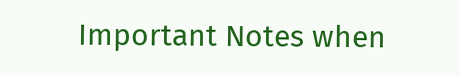Important Notes when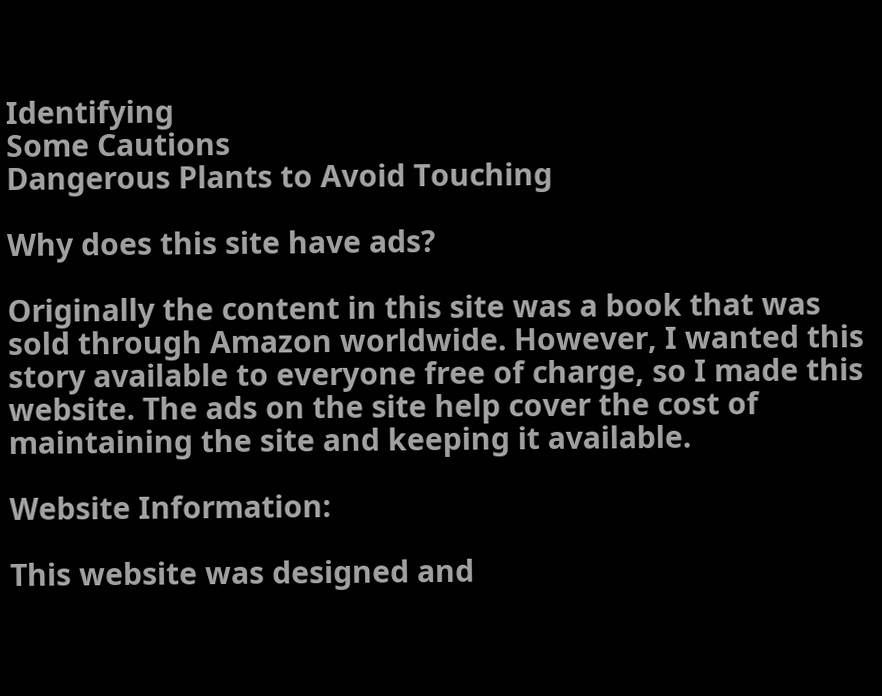Identifying
Some Cautions
Dangerous Plants to Avoid Touching

Why does this site have ads?

Originally the content in this site was a book that was sold through Amazon worldwide. However, I wanted this story available to everyone free of charge, so I made this website. The ads on the site help cover the cost of maintaining the site and keeping it available.

Website Information:

This website was designed and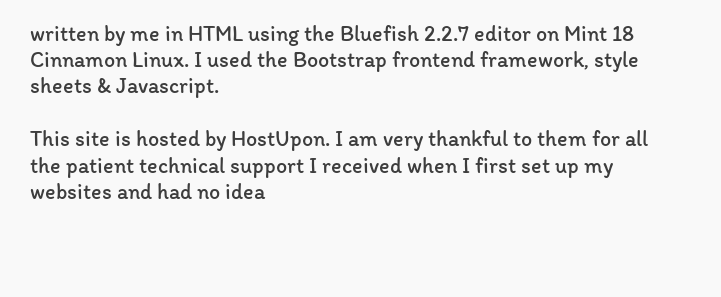written by me in HTML using the Bluefish 2.2.7 editor on Mint 18 Cinnamon Linux. I used the Bootstrap frontend framework, style sheets & Javascript.

This site is hosted by HostUpon. I am very thankful to them for all the patient technical support I received when I first set up my websites and had no idea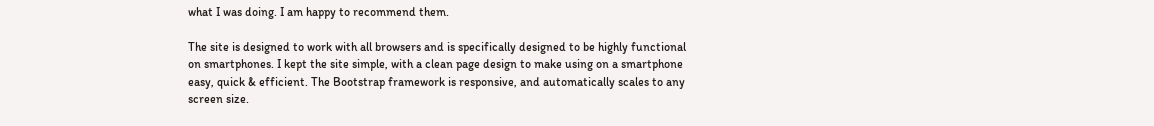what I was doing. I am happy to recommend them.

The site is designed to work with all browsers and is specifically designed to be highly functional on smartphones. I kept the site simple, with a clean page design to make using on a smartphone easy, quick & efficient. The Bootstrap framework is responsive, and automatically scales to any screen size.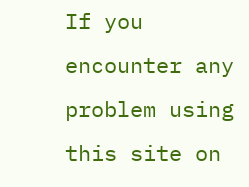If you encounter any problem using this site on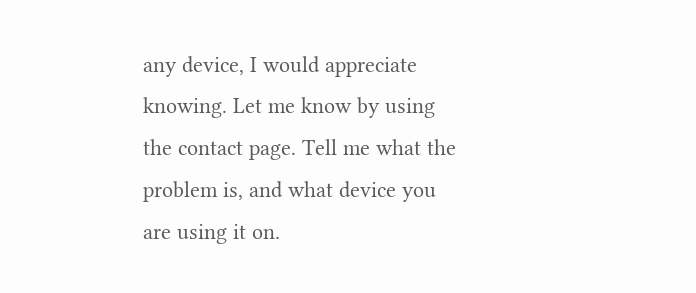any device, I would appreciate knowing. Let me know by using the contact page. Tell me what the problem is, and what device you are using it on.